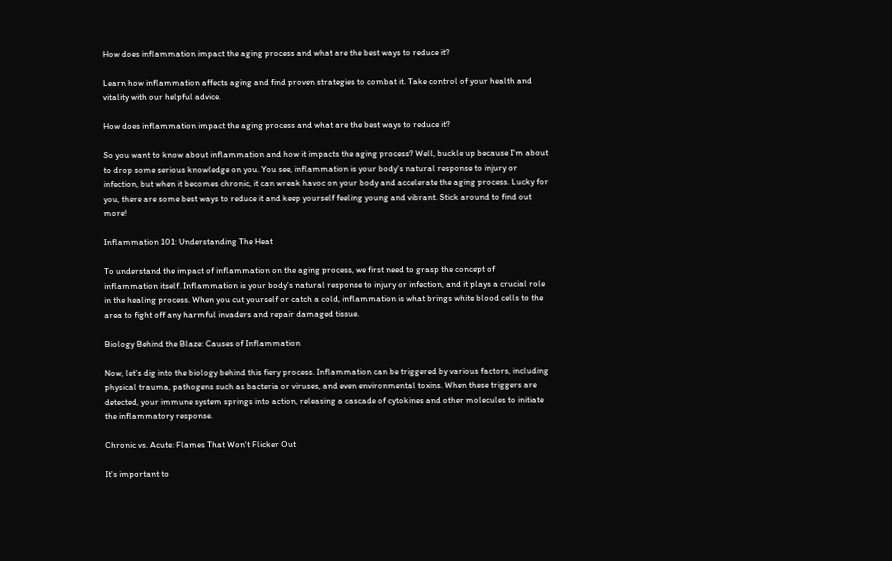How does inflammation impact the aging process and what are the best ways to reduce it?

Learn how inflammation affects aging and find proven strategies to combat it. Take control of your health and vitality with our helpful advice.

How does inflammation impact the aging process and what are the best ways to reduce it?

So you want to know about inflammation and how it impacts the aging process? Well, buckle up because I'm about to drop some serious knowledge on you. You see, inflammation is your body's natural response to injury or infection, but when it becomes chronic, it can wreak havoc on your body and accelerate the aging process. Lucky for you, there are some best ways to reduce it and keep yourself feeling young and vibrant. Stick around to find out more!

Inflammation 101: Understanding The Heat

To understand the impact of inflammation on the aging process, we first need to grasp the concept of inflammation itself. Inflammation is your body's natural response to injury or infection, and it plays a crucial role in the healing process. When you cut yourself or catch a cold, inflammation is what brings white blood cells to the area to fight off any harmful invaders and repair damaged tissue.

Biology Behind the Blaze: Causes of Inflammation

Now, let's dig into the biology behind this fiery process. Inflammation can be triggered by various factors, including physical trauma, pathogens such as bacteria or viruses, and even environmental toxins. When these triggers are detected, your immune system springs into action, releasing a cascade of cytokines and other molecules to initiate the inflammatory response.

Chronic vs. Acute: Flames That Won't Flicker Out

It's important to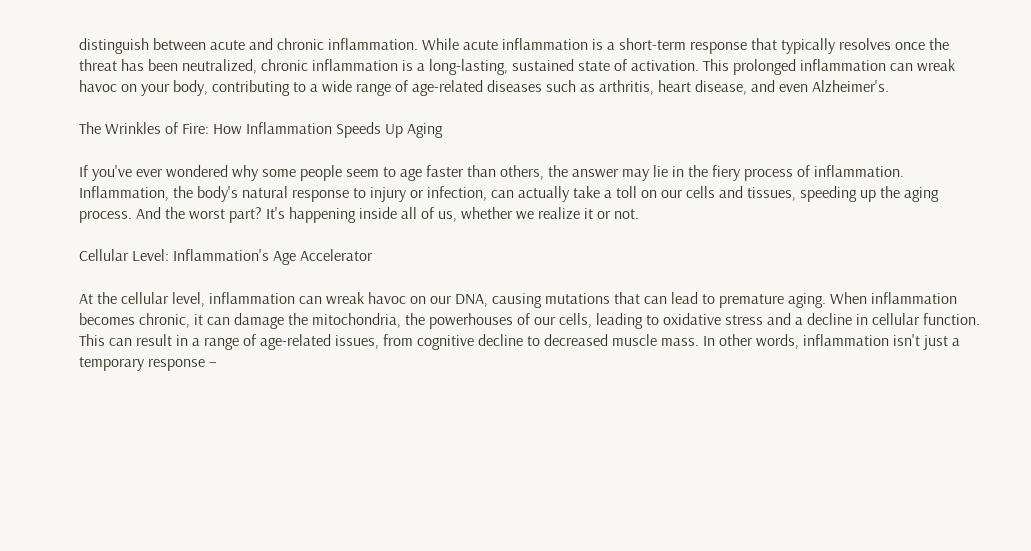distinguish between acute and chronic inflammation. While acute inflammation is a short-term response that typically resolves once the threat has been neutralized, chronic inflammation is a long-lasting, sustained state of activation. This prolonged inflammation can wreak havoc on your body, contributing to a wide range of age-related diseases such as arthritis, heart disease, and even Alzheimer's.

The Wrinkles of Fire: How Inflammation Speeds Up Aging

If you've ever wondered why some people seem to age faster than others, the answer may lie in the fiery process of inflammation. Inflammation, the body's natural response to injury or infection, can actually take a toll on our cells and tissues, speeding up the aging process. And the worst part? It's happening inside all of us, whether we realize it or not.

Cellular Level: Inflammation's Age Accelerator

At the cellular level, inflammation can wreak havoc on our DNA, causing mutations that can lead to premature aging. When inflammation becomes chronic, it can damage the mitochondria, the powerhouses of our cells, leading to oxidative stress and a decline in cellular function. This can result in a range of age-related issues, from cognitive decline to decreased muscle mass. In other words, inflammation isn't just a temporary response –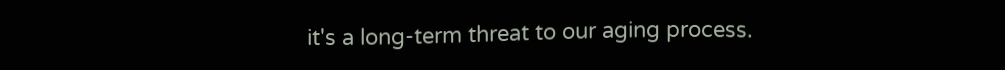it's a long-term threat to our aging process.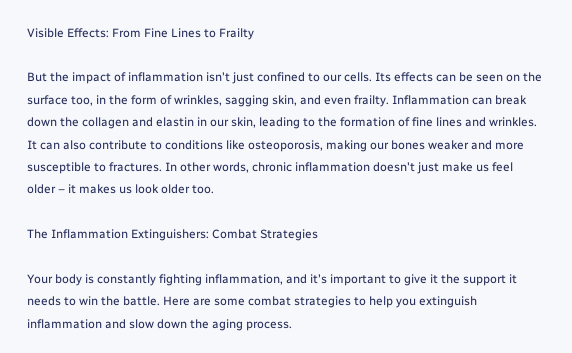Visible Effects: From Fine Lines to Frailty

But the impact of inflammation isn't just confined to our cells. Its effects can be seen on the surface too, in the form of wrinkles, sagging skin, and even frailty. Inflammation can break down the collagen and elastin in our skin, leading to the formation of fine lines and wrinkles. It can also contribute to conditions like osteoporosis, making our bones weaker and more susceptible to fractures. In other words, chronic inflammation doesn't just make us feel older – it makes us look older too.

The Inflammation Extinguishers: Combat Strategies

Your body is constantly fighting inflammation, and it's important to give it the support it needs to win the battle. Here are some combat strategies to help you extinguish inflammation and slow down the aging process.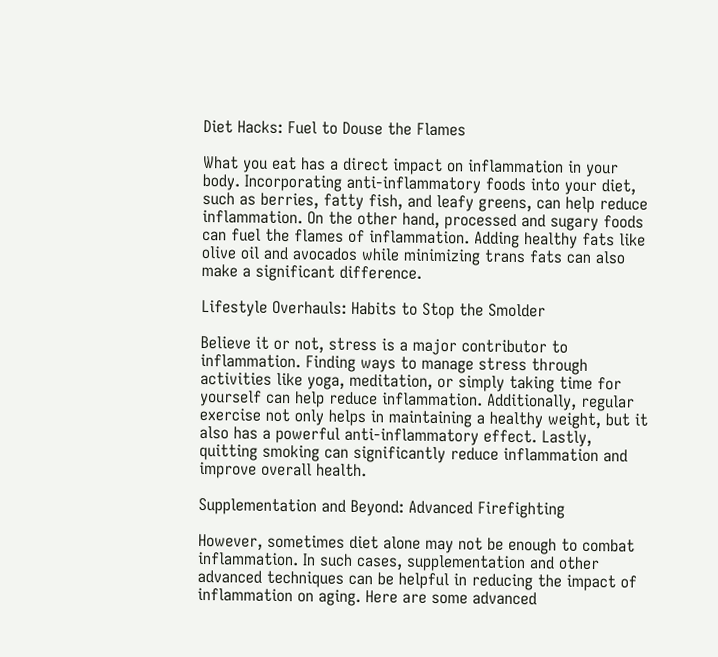Diet Hacks: Fuel to Douse the Flames

What you eat has a direct impact on inflammation in your body. Incorporating anti-inflammatory foods into your diet, such as berries, fatty fish, and leafy greens, can help reduce inflammation. On the other hand, processed and sugary foods can fuel the flames of inflammation. Adding healthy fats like olive oil and avocados while minimizing trans fats can also make a significant difference.

Lifestyle Overhauls: Habits to Stop the Smolder

Believe it or not, stress is a major contributor to inflammation. Finding ways to manage stress through activities like yoga, meditation, or simply taking time for yourself can help reduce inflammation. Additionally, regular exercise not only helps in maintaining a healthy weight, but it also has a powerful anti-inflammatory effect. Lastly, quitting smoking can significantly reduce inflammation and improve overall health.

Supplementation and Beyond: Advanced Firefighting

However, sometimes diet alone may not be enough to combat inflammation. In such cases, supplementation and other advanced techniques can be helpful in reducing the impact of inflammation on aging. Here are some advanced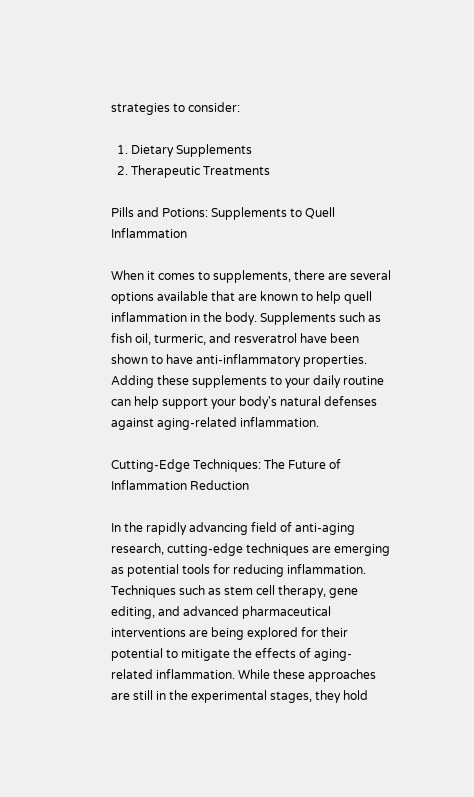strategies to consider:

  1. Dietary Supplements
  2. Therapeutic Treatments

Pills and Potions: Supplements to Quell Inflammation

When it comes to supplements, there are several options available that are known to help quell inflammation in the body. Supplements such as fish oil, turmeric, and resveratrol have been shown to have anti-inflammatory properties. Adding these supplements to your daily routine can help support your body's natural defenses against aging-related inflammation.

Cutting-Edge Techniques: The Future of Inflammation Reduction

In the rapidly advancing field of anti-aging research, cutting-edge techniques are emerging as potential tools for reducing inflammation. Techniques such as stem cell therapy, gene editing, and advanced pharmaceutical interventions are being explored for their potential to mitigate the effects of aging-related inflammation. While these approaches are still in the experimental stages, they hold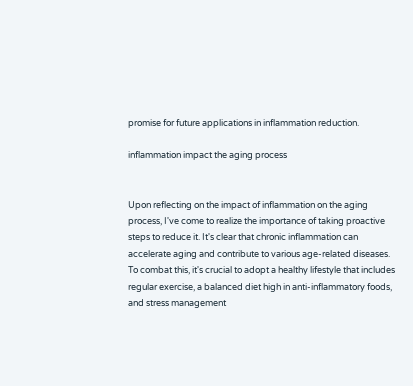promise for future applications in inflammation reduction.

inflammation impact the aging process


Upon reflecting on the impact of inflammation on the aging process, I've come to realize the importance of taking proactive steps to reduce it. It's clear that chronic inflammation can accelerate aging and contribute to various age-related diseases. To combat this, it's crucial to adopt a healthy lifestyle that includes regular exercise, a balanced diet high in anti-inflammatory foods, and stress management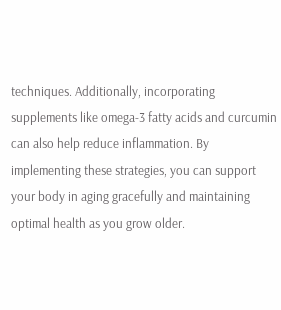techniques. Additionally, incorporating supplements like omega-3 fatty acids and curcumin can also help reduce inflammation. By implementing these strategies, you can support your body in aging gracefully and maintaining optimal health as you grow older.